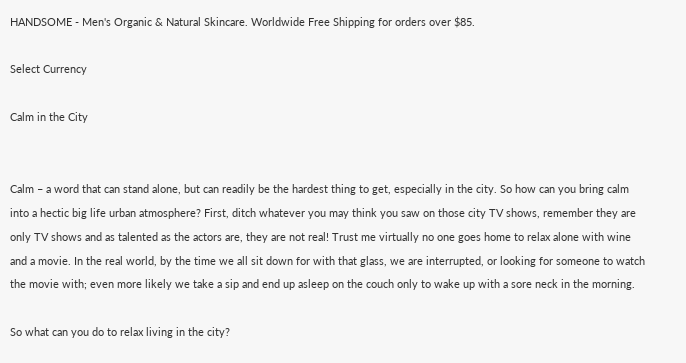HANDSOME - Men's Organic & Natural Skincare. Worldwide Free Shipping for orders over $85.

Select Currency

Calm in the City


Calm – a word that can stand alone, but can readily be the hardest thing to get, especially in the city. So how can you bring calm into a hectic big life urban atmosphere? First, ditch whatever you may think you saw on those city TV shows, remember they are only TV shows and as talented as the actors are, they are not real! Trust me virtually no one goes home to relax alone with wine and a movie. In the real world, by the time we all sit down for with that glass, we are interrupted, or looking for someone to watch the movie with; even more likely we take a sip and end up asleep on the couch only to wake up with a sore neck in the morning.

So what can you do to relax living in the city?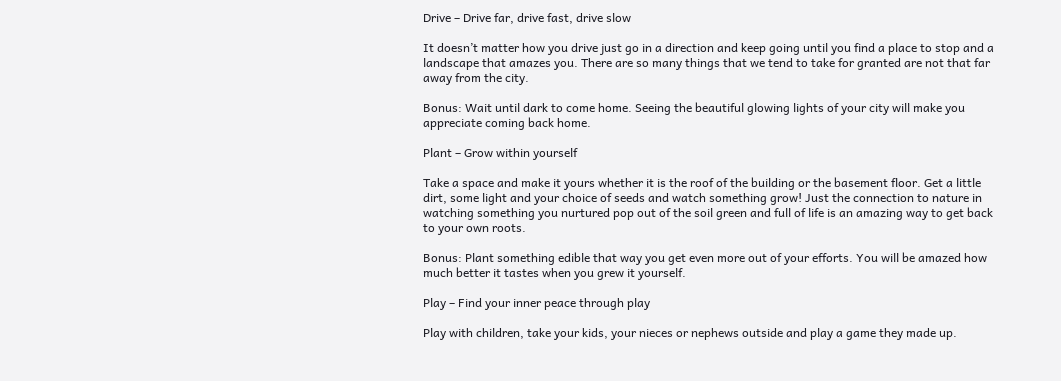Drive – Drive far, drive fast, drive slow

It doesn’t matter how you drive just go in a direction and keep going until you find a place to stop and a landscape that amazes you. There are so many things that we tend to take for granted are not that far away from the city.

Bonus: Wait until dark to come home. Seeing the beautiful glowing lights of your city will make you appreciate coming back home.

Plant – Grow within yourself

Take a space and make it yours whether it is the roof of the building or the basement floor. Get a little dirt, some light and your choice of seeds and watch something grow! Just the connection to nature in watching something you nurtured pop out of the soil green and full of life is an amazing way to get back to your own roots.

Bonus: Plant something edible that way you get even more out of your efforts. You will be amazed how much better it tastes when you grew it yourself.

Play – Find your inner peace through play

Play with children, take your kids, your nieces or nephews outside and play a game they made up.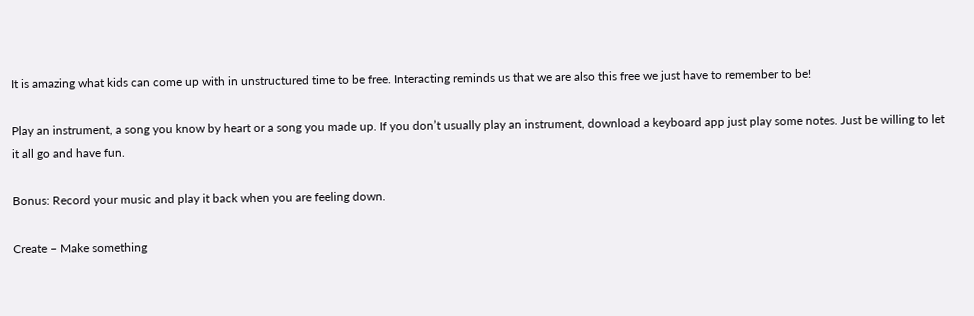It is amazing what kids can come up with in unstructured time to be free. Interacting reminds us that we are also this free we just have to remember to be!

Play an instrument, a song you know by heart or a song you made up. If you don’t usually play an instrument, download a keyboard app just play some notes. Just be willing to let it all go and have fun.

Bonus: Record your music and play it back when you are feeling down.

Create – Make something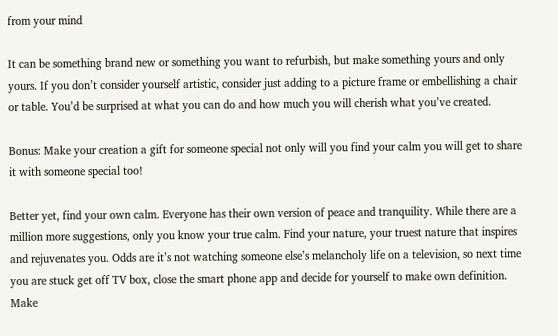from your mind

It can be something brand new or something you want to refurbish, but make something yours and only yours. If you don’t consider yourself artistic, consider just adding to a picture frame or embellishing a chair or table. You’d be surprised at what you can do and how much you will cherish what you’ve created.

Bonus: Make your creation a gift for someone special not only will you find your calm you will get to share it with someone special too!

Better yet, find your own calm. Everyone has their own version of peace and tranquility. While there are a million more suggestions, only you know your true calm. Find your nature, your truest nature that inspires and rejuvenates you. Odds are it’s not watching someone else’s melancholy life on a television, so next time you are stuck get off TV box, close the smart phone app and decide for yourself to make own definition. Make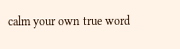calm your own true word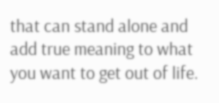that can stand alone and add true meaning to what you want to get out of life.